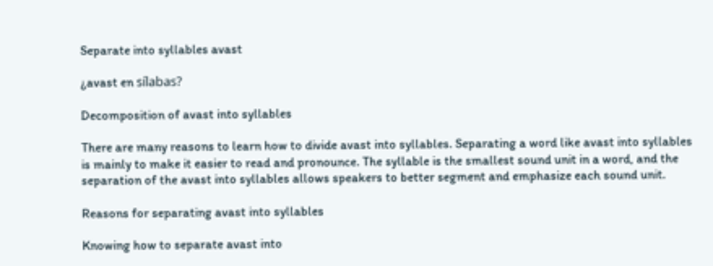Separate into syllables avast

¿avast en sílabas?

Decomposition of avast into syllables

There are many reasons to learn how to divide avast into syllables. Separating a word like avast into syllables is mainly to make it easier to read and pronounce. The syllable is the smallest sound unit in a word, and the separation of the avast into syllables allows speakers to better segment and emphasize each sound unit.

Reasons for separating avast into syllables

Knowing how to separate avast into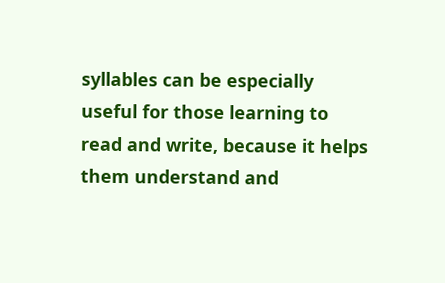syllables can be especially useful for those learning to read and write, because it helps them understand and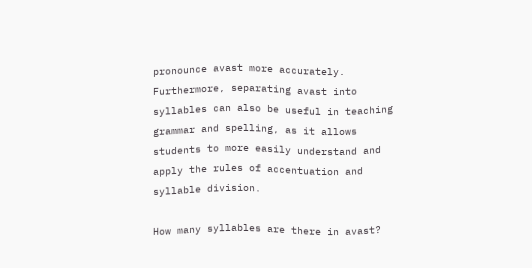pronounce avast more accurately. Furthermore, separating avast into syllables can also be useful in teaching grammar and spelling, as it allows students to more easily understand and apply the rules of accentuation and syllable division.

How many syllables are there in avast?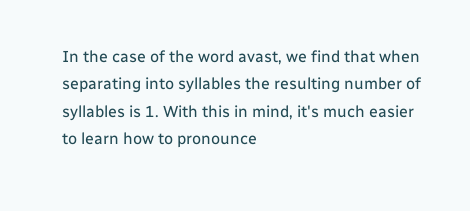In the case of the word avast, we find that when separating into syllables the resulting number of syllables is 1. With this in mind, it's much easier to learn how to pronounce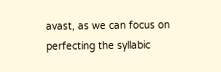avast, as we can focus on perfecting the syllabic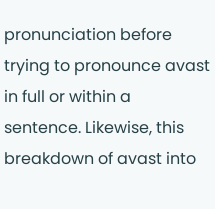pronunciation before trying to pronounce avast in full or within a sentence. Likewise, this breakdown of avast into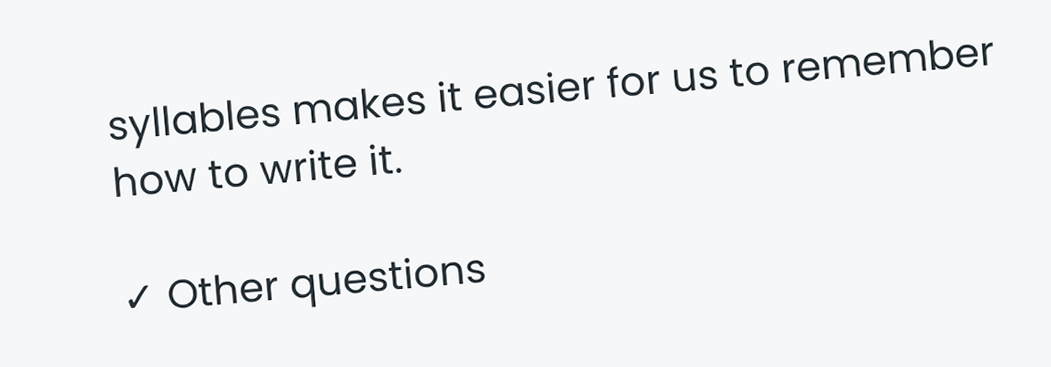syllables makes it easier for us to remember how to write it.

✓ Other questions